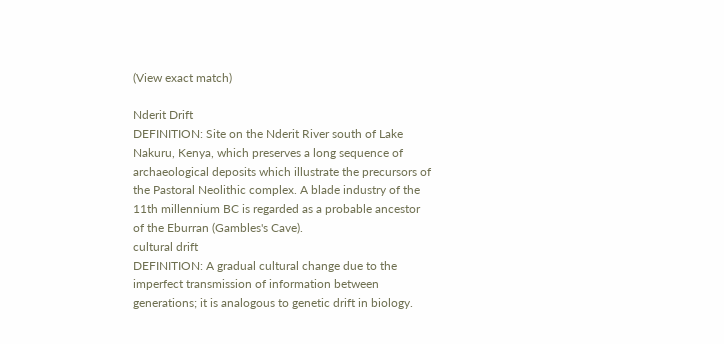(View exact match)

Nderit Drift
DEFINITION: Site on the Nderit River south of Lake Nakuru, Kenya, which preserves a long sequence of archaeological deposits which illustrate the precursors of the Pastoral Neolithic complex. A blade industry of the 11th millennium BC is regarded as a probable ancestor of the Eburran (Gambles's Cave).
cultural drift
DEFINITION: A gradual cultural change due to the imperfect transmission of information between generations; it is analogous to genetic drift in biology.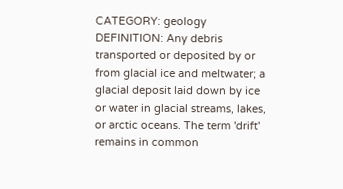CATEGORY: geology
DEFINITION: Any debris transported or deposited by or from glacial ice and meltwater; a glacial deposit laid down by ice or water in glacial streams, lakes, or arctic oceans. The term 'drift' remains in common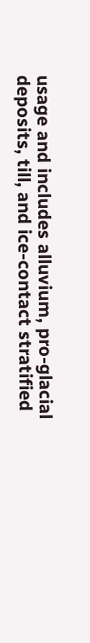usage and includes alluvium, pro-glacial deposits, till, and ice-contact stratified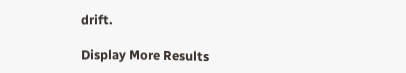drift.

Display More Results